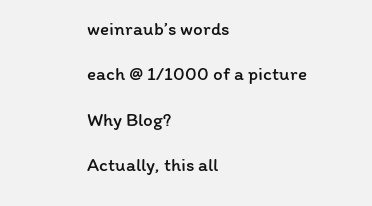weinraub’s words

each @ 1/1000 of a picture

Why Blog?

Actually, this all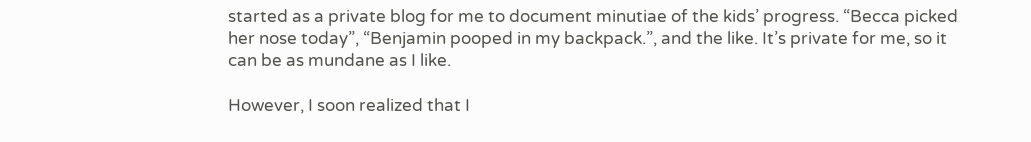started as a private blog for me to document minutiae of the kids’ progress. “Becca picked her nose today”, “Benjamin pooped in my backpack.”, and the like. It’s private for me, so it can be as mundane as I like.

However, I soon realized that I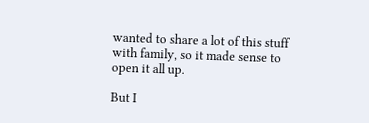wanted to share a lot of this stuff with family, so it made sense to open it all up.

But I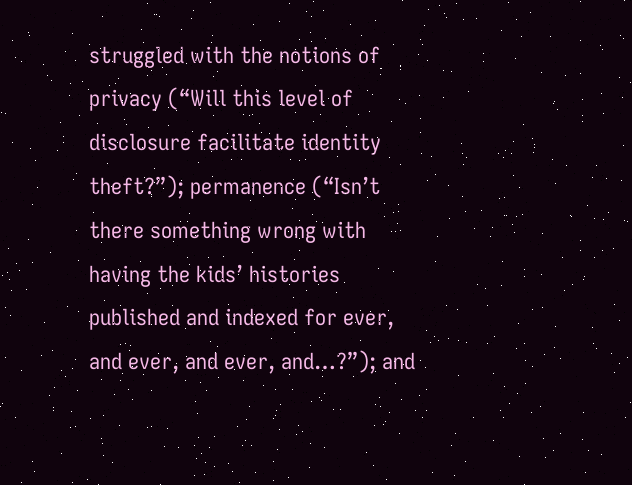struggled with the notions of privacy (“Will this level of disclosure facilitate identity theft?”); permanence (“Isn’t there something wrong with having the kids’ histories published and indexed for ever, and ever, and ever, and…?”); and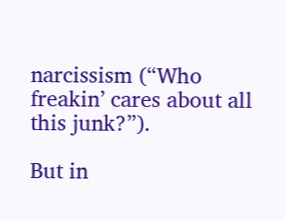narcissism (“Who freakin’ cares about all this junk?”).

But in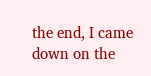the end, I came down on the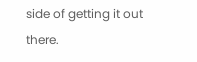side of getting it out there.